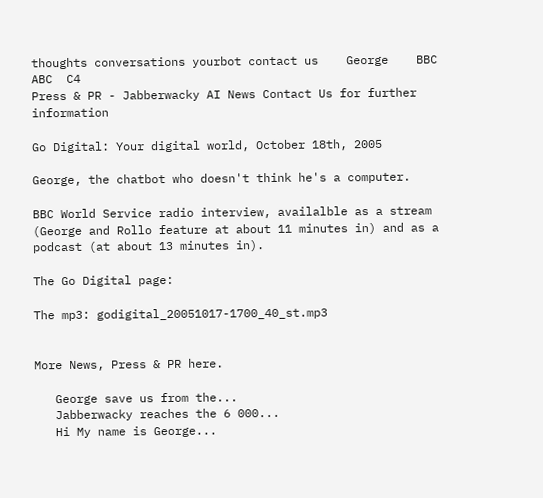thoughts conversations yourbot contact us    George    BBC  ABC  C4
Press & PR - Jabberwacky AI News Contact Us for further information

Go Digital: Your digital world, October 18th, 2005

George, the chatbot who doesn't think he's a computer.

BBC World Service radio interview, availalble as a stream (George and Rollo feature at about 11 minutes in) and as a podcast (at about 13 minutes in).

The Go Digital page:

The mp3: godigital_20051017-1700_40_st.mp3


More News, Press & PR here.

   George save us from the...
   Jabberwacky reaches the 6 000...
   Hi My name is George...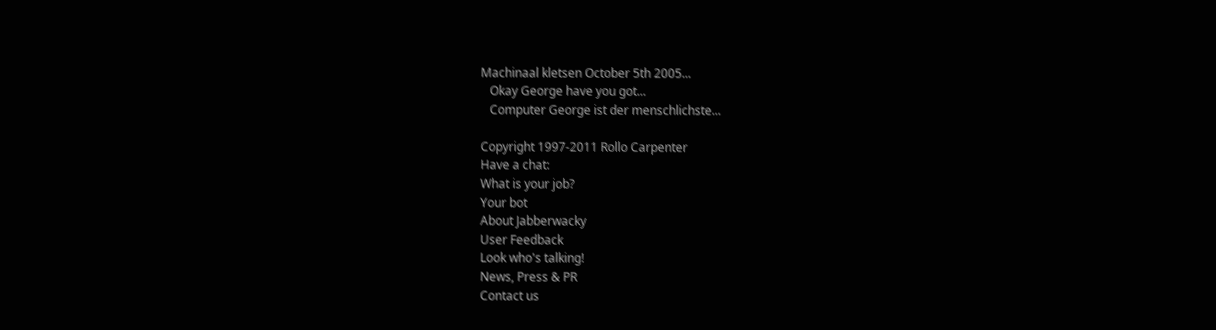Machinaal kletsen October 5th 2005...
   Okay George have you got...
   Computer George ist der menschlichste...

Copyright 1997-2011 Rollo Carpenter
Have a chat:
What is your job?
Your bot
About Jabberwacky
User Feedback
Look who's talking!
News, Press & PR
Contact us